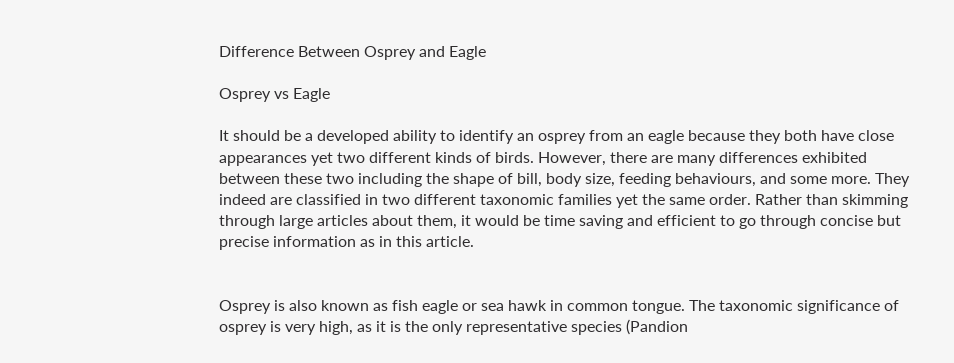Difference Between Osprey and Eagle

Osprey vs Eagle

It should be a developed ability to identify an osprey from an eagle because they both have close appearances yet two different kinds of birds. However, there are many differences exhibited between these two including the shape of bill, body size, feeding behaviours, and some more. They indeed are classified in two different taxonomic families yet the same order. Rather than skimming through large articles about them, it would be time saving and efficient to go through concise but precise information as in this article.


Osprey is also known as fish eagle or sea hawk in common tongue. The taxonomic significance of osprey is very high, as it is the only representative species (Pandion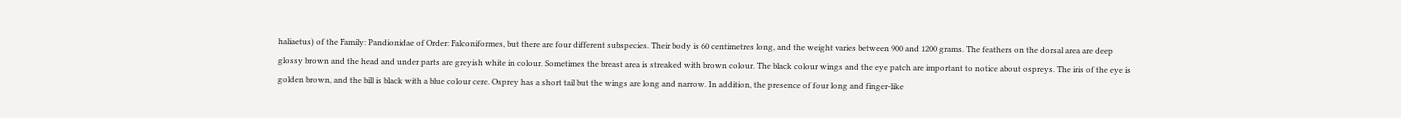haliaetus) of the Family: Pandionidae of Order: Falconiformes, but there are four different subspecies. Their body is 60 centimetres long, and the weight varies between 900 and 1200 grams. The feathers on the dorsal area are deep glossy brown and the head and under parts are greyish white in colour. Sometimes the breast area is streaked with brown colour. The black colour wings and the eye patch are important to notice about ospreys. The iris of the eye is golden brown, and the bill is black with a blue colour cere. Osprey has a short tail but the wings are long and narrow. In addition, the presence of four long and finger-like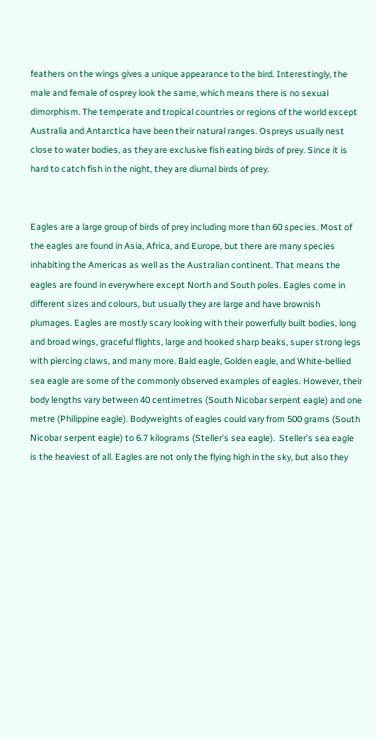feathers on the wings gives a unique appearance to the bird. Interestingly, the male and female of osprey look the same, which means there is no sexual dimorphism. The temperate and tropical countries or regions of the world except Australia and Antarctica have been their natural ranges. Ospreys usually nest close to water bodies, as they are exclusive fish eating birds of prey. Since it is hard to catch fish in the night, they are diurnal birds of prey.


Eagles are a large group of birds of prey including more than 60 species. Most of the eagles are found in Asia, Africa, and Europe, but there are many species inhabiting the Americas as well as the Australian continent. That means the eagles are found in everywhere except North and South poles. Eagles come in different sizes and colours, but usually they are large and have brownish plumages. Eagles are mostly scary looking with their powerfully built bodies, long and broad wings, graceful flights, large and hooked sharp beaks, super strong legs with piercing claws, and many more. Bald eagle, Golden eagle, and White-bellied sea eagle are some of the commonly observed examples of eagles. However, their body lengths vary between 40 centimetres (South Nicobar serpent eagle) and one metre (Philippine eagle). Bodyweights of eagles could vary from 500 grams (South Nicobar serpent eagle) to 6.7 kilograms (Steller’s sea eagle).  Steller’s sea eagle is the heaviest of all. Eagles are not only the flying high in the sky, but also they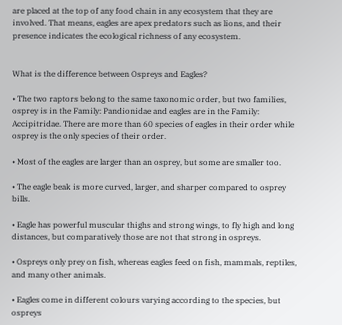are placed at the top of any food chain in any ecosystem that they are involved. That means, eagles are apex predators such as lions, and their presence indicates the ecological richness of any ecosystem.


What is the difference between Ospreys and Eagles?

• The two raptors belong to the same taxonomic order, but two families, osprey is in the Family: Pandionidae and eagles are in the Family: Accipitridae. There are more than 60 species of eagles in their order while osprey is the only species of their order.

• Most of the eagles are larger than an osprey, but some are smaller too.

• The eagle beak is more curved, larger, and sharper compared to osprey bills.

• Eagle has powerful muscular thighs and strong wings, to fly high and long distances, but comparatively those are not that strong in ospreys.

• Ospreys only prey on fish, whereas eagles feed on fish, mammals, reptiles, and many other animals.

• Eagles come in different colours varying according to the species, but ospreys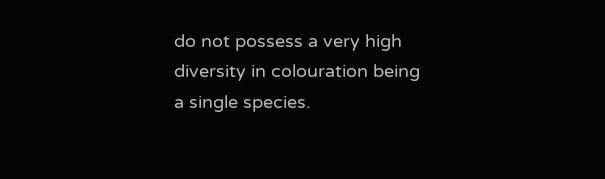do not possess a very high diversity in colouration being a single species.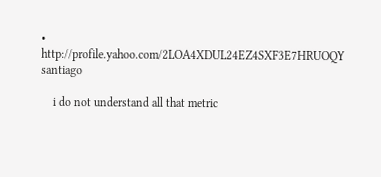• http://profile.yahoo.com/2LOA4XDUL24EZ4SXF3E7HRUOQY santiago

    i do not understand all that metric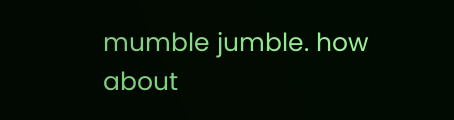mumble jumble. how about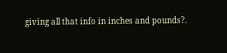giving all that info in inches and pounds?.